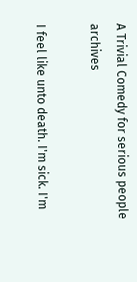A Trivial Comedy for serious people archives

I feel like unto death. I'm sick. I'm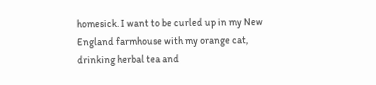homesick. I want to be curled up in my New England farmhouse with my orange cat, drinking herbal tea and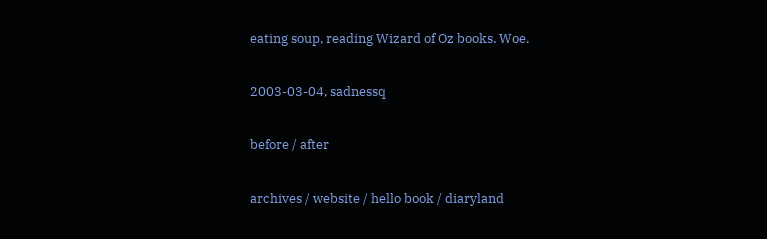eating soup, reading Wizard of Oz books. Woe.

2003-03-04, sadnessq

before / after

archives / website / hello book / diaryland